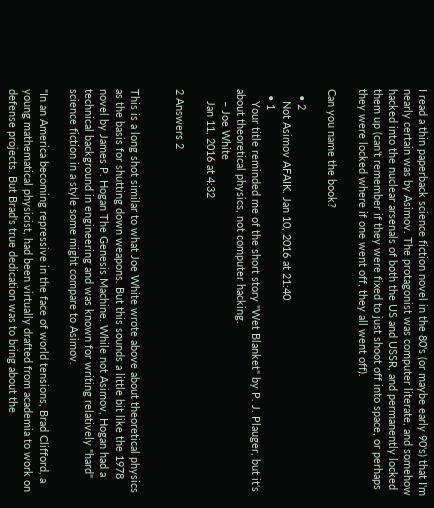I read a thin paperback science fiction novel in the 80's (or maybe early 90's) that I'm nearly certain was by Asimov. The protagonist was computer literate, and somehow hacked into the nuclear arsenals of both the US and USSR, and permanently locked them up (can't remember if they were fixed to just shoot off into space, or perhaps they were locked where if one went off, they all went off).

Can you name the book?

  • 2
    Not Asimov AFAIK. Jan 10, 2016 at 21:40
  • 1
    Your title reminded me of the short story "Wet Blanket" by P. J. Plauger, but it's about theoretical physics, not computer hacking.
    – Joe White
    Jan 11, 2016 at 4:32

2 Answers 2


This is a long shot similar to what Joe White wrote above about theoretical physics as the basis for shutting down weapons. But this sounds a little bit like the 1978 novel by James P. Hogan The Genesis Machine. While not Asimov, Hogan had a technical background in engineering and was known for writing relatively "hard" science fiction in a style some might compare to Asimov.

"In an America becoming repressive in the face of world tensions, Brad Clifford, a young mathematical physicist, had been virtually drafted from academia to work on defense projects. But Brad's true dedication was to bring about the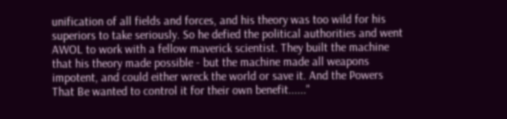unification of all fields and forces, and his theory was too wild for his superiors to take seriously. So he defied the political authorities and went AWOL to work with a fellow maverick scientist. They built the machine that his theory made possible - but the machine made all weapons impotent, and could either wreck the world or save it. And the Powers That Be wanted to control it for their own benefit......"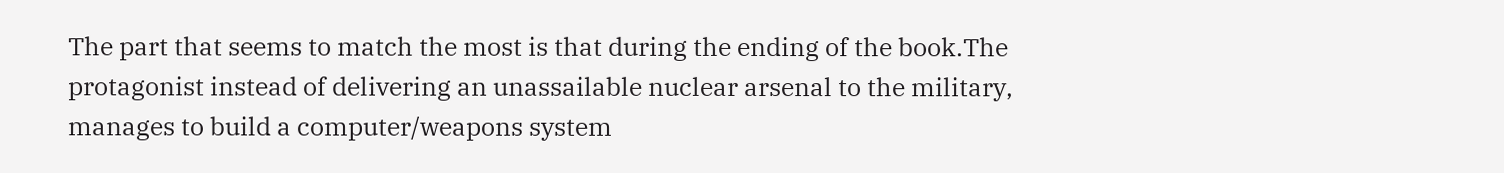The part that seems to match the most is that during the ending of the book.The protagonist instead of delivering an unassailable nuclear arsenal to the military, manages to build a computer/weapons system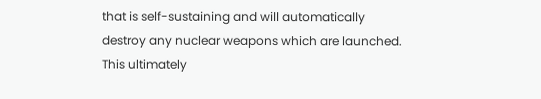that is self-sustaining and will automatically destroy any nuclear weapons which are launched. This ultimately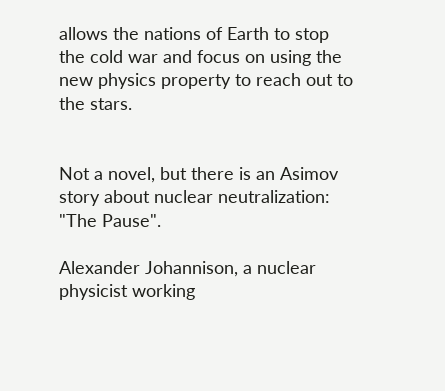allows the nations of Earth to stop the cold war and focus on using the new physics property to reach out to the stars.


Not a novel, but there is an Asimov story about nuclear neutralization: "The Pause".

Alexander Johannison, a nuclear physicist working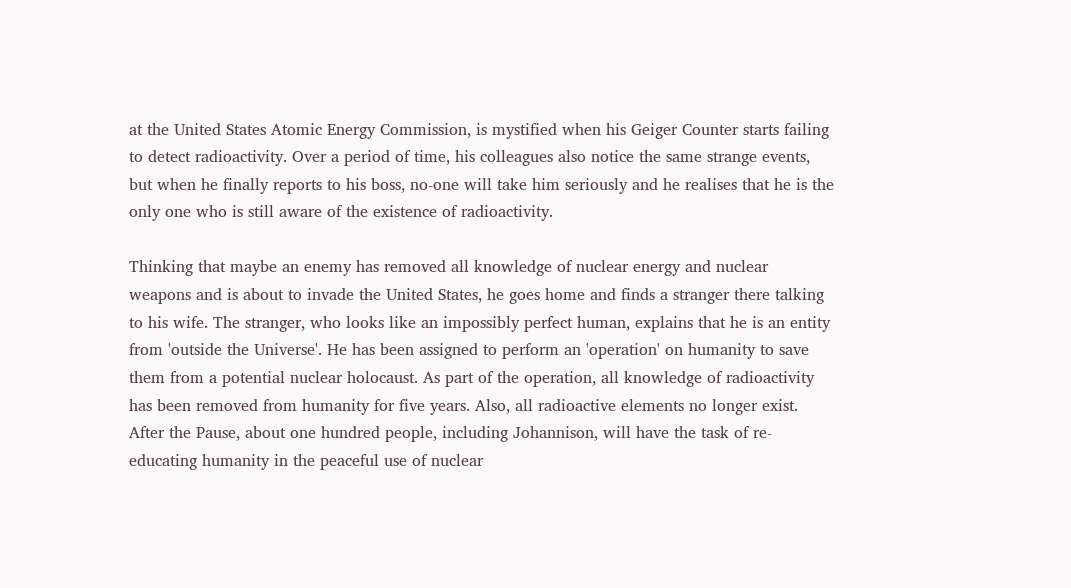at the United States Atomic Energy Commission, is mystified when his Geiger Counter starts failing to detect radioactivity. Over a period of time, his colleagues also notice the same strange events, but when he finally reports to his boss, no-one will take him seriously and he realises that he is the only one who is still aware of the existence of radioactivity.

Thinking that maybe an enemy has removed all knowledge of nuclear energy and nuclear weapons and is about to invade the United States, he goes home and finds a stranger there talking to his wife. The stranger, who looks like an impossibly perfect human, explains that he is an entity from 'outside the Universe'. He has been assigned to perform an 'operation' on humanity to save them from a potential nuclear holocaust. As part of the operation, all knowledge of radioactivity has been removed from humanity for five years. Also, all radioactive elements no longer exist. After the Pause, about one hundred people, including Johannison, will have the task of re-educating humanity in the peaceful use of nuclear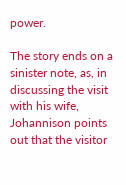power.

The story ends on a sinister note, as, in discussing the visit with his wife, Johannison points out that the visitor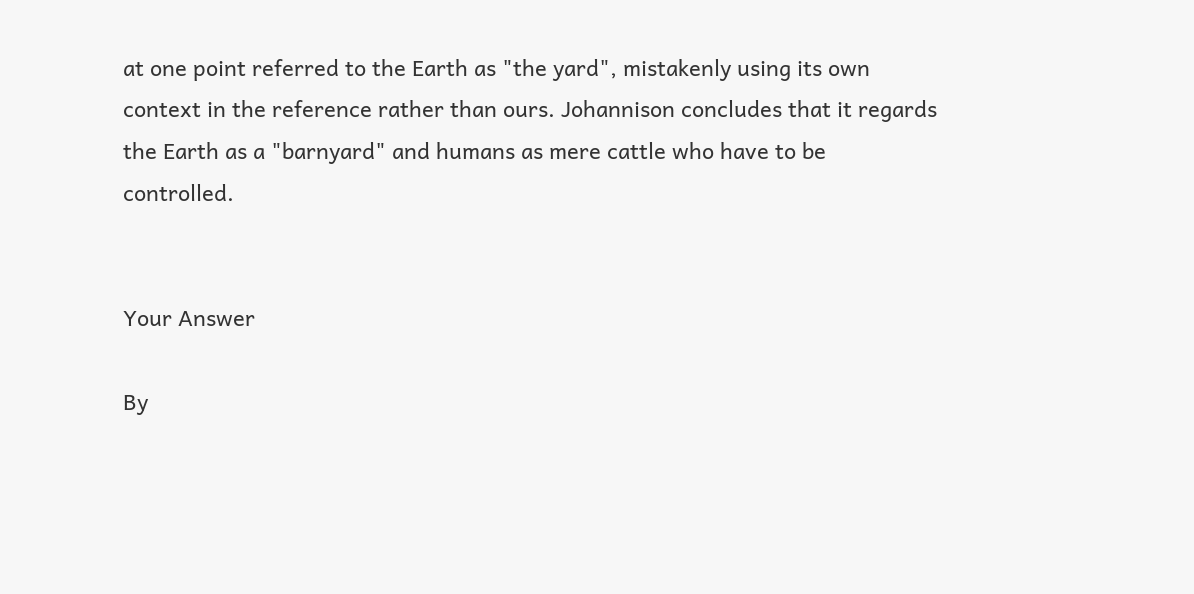at one point referred to the Earth as "the yard", mistakenly using its own context in the reference rather than ours. Johannison concludes that it regards the Earth as a "barnyard" and humans as mere cattle who have to be controlled.


Your Answer

By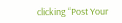clicking “Post Your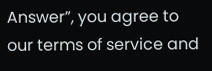Answer”, you agree to our terms of service and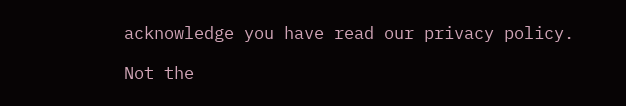acknowledge you have read our privacy policy.

Not the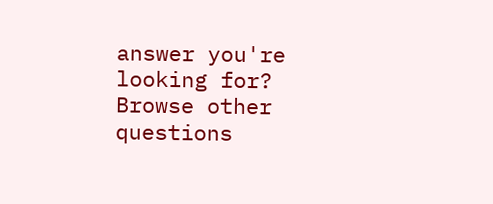answer you're looking for? Browse other questions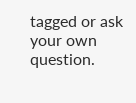tagged or ask your own question.